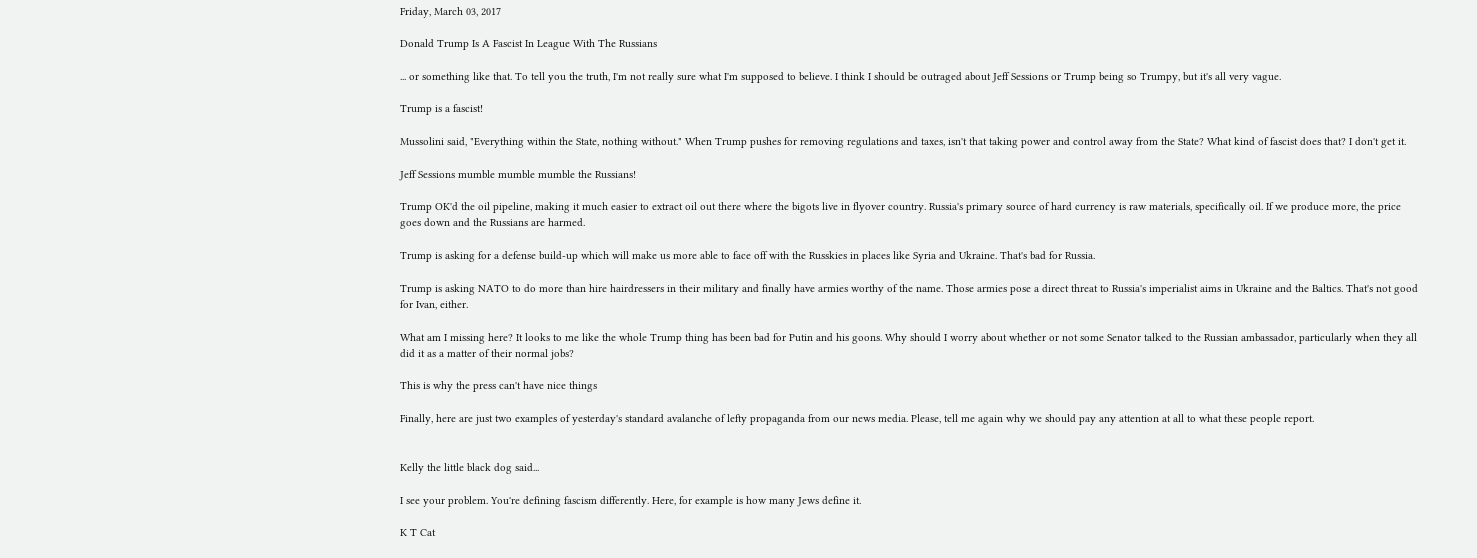Friday, March 03, 2017

Donald Trump Is A Fascist In League With The Russians

... or something like that. To tell you the truth, I'm not really sure what I'm supposed to believe. I think I should be outraged about Jeff Sessions or Trump being so Trumpy, but it's all very vague.

Trump is a fascist!

Mussolini said, "Everything within the State, nothing without." When Trump pushes for removing regulations and taxes, isn't that taking power and control away from the State? What kind of fascist does that? I don't get it.

Jeff Sessions mumble mumble mumble the Russians!

Trump OK'd the oil pipeline, making it much easier to extract oil out there where the bigots live in flyover country. Russia's primary source of hard currency is raw materials, specifically oil. If we produce more, the price goes down and the Russians are harmed.

Trump is asking for a defense build-up which will make us more able to face off with the Russkies in places like Syria and Ukraine. That's bad for Russia.

Trump is asking NATO to do more than hire hairdressers in their military and finally have armies worthy of the name. Those armies pose a direct threat to Russia's imperialist aims in Ukraine and the Baltics. That's not good for Ivan, either.

What am I missing here? It looks to me like the whole Trump thing has been bad for Putin and his goons. Why should I worry about whether or not some Senator talked to the Russian ambassador, particularly when they all did it as a matter of their normal jobs?

This is why the press can't have nice things

Finally, here are just two examples of yesterday's standard avalanche of lefty propaganda from our news media. Please, tell me again why we should pay any attention at all to what these people report.


Kelly the little black dog said...

I see your problem. You're defining fascism differently. Here, for example is how many Jews define it.

K T Cat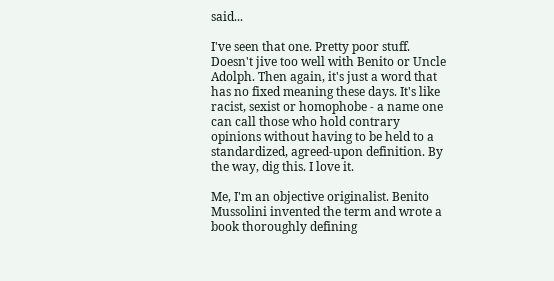said...

I've seen that one. Pretty poor stuff. Doesn't jive too well with Benito or Uncle Adolph. Then again, it's just a word that has no fixed meaning these days. It's like racist, sexist or homophobe - a name one can call those who hold contrary opinions without having to be held to a standardized, agreed-upon definition. By the way, dig this. I love it.

Me, I'm an objective originalist. Benito Mussolini invented the term and wrote a book thoroughly defining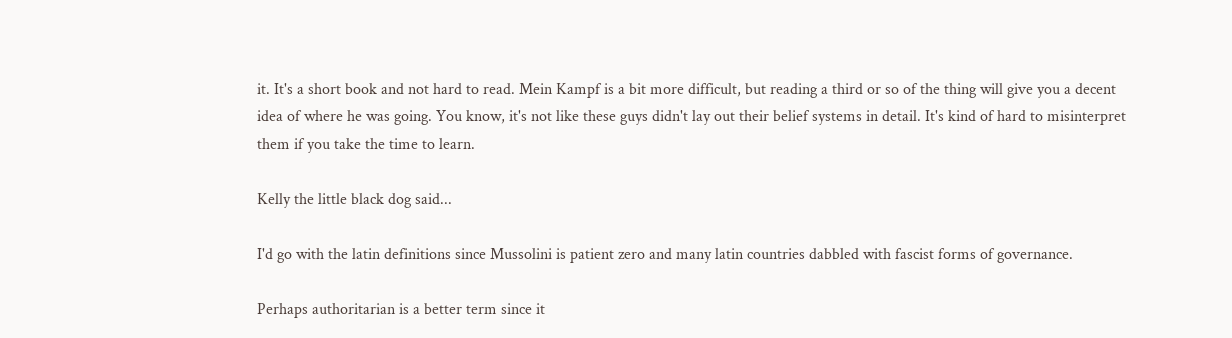it. It's a short book and not hard to read. Mein Kampf is a bit more difficult, but reading a third or so of the thing will give you a decent idea of where he was going. You know, it's not like these guys didn't lay out their belief systems in detail. It's kind of hard to misinterpret them if you take the time to learn.

Kelly the little black dog said...

I'd go with the latin definitions since Mussolini is patient zero and many latin countries dabbled with fascist forms of governance.

Perhaps authoritarian is a better term since it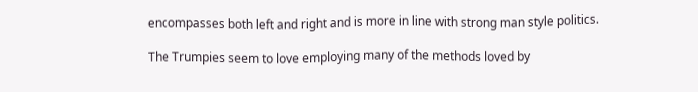encompasses both left and right and is more in line with strong man style politics.

The Trumpies seem to love employing many of the methods loved by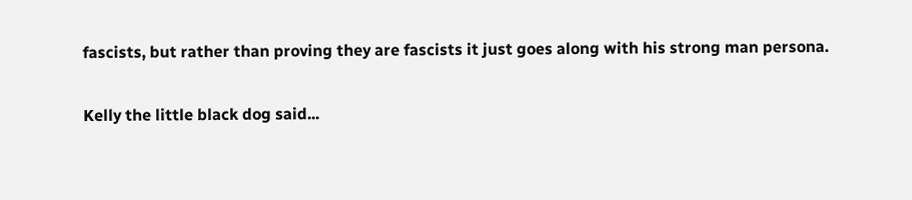fascists, but rather than proving they are fascists it just goes along with his strong man persona.

Kelly the little black dog said...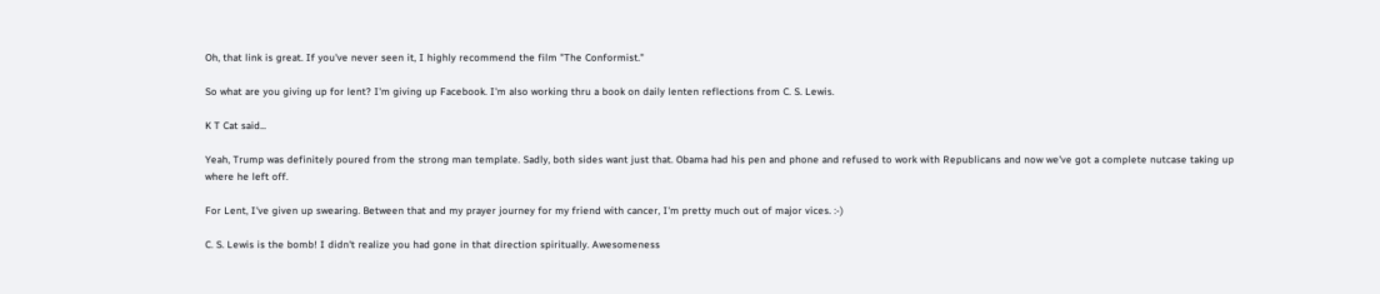Oh, that link is great. If you've never seen it, I highly recommend the film "The Conformist."

So what are you giving up for lent? I'm giving up Facebook. I'm also working thru a book on daily lenten reflections from C. S. Lewis.

K T Cat said...

Yeah, Trump was definitely poured from the strong man template. Sadly, both sides want just that. Obama had his pen and phone and refused to work with Republicans and now we've got a complete nutcase taking up where he left off.

For Lent, I've given up swearing. Between that and my prayer journey for my friend with cancer, I'm pretty much out of major vices. :-)

C. S. Lewis is the bomb! I didn't realize you had gone in that direction spiritually. Awesomeness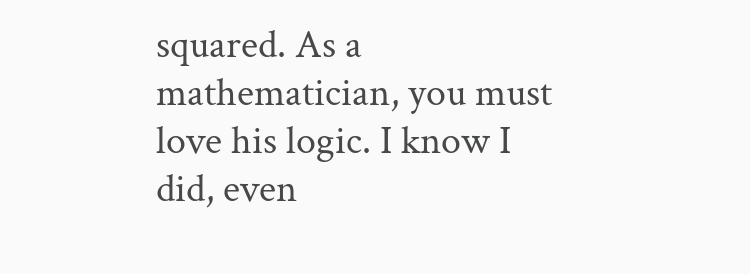squared. As a mathematician, you must love his logic. I know I did, even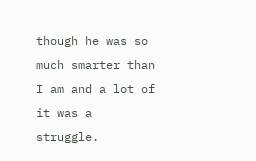though he was so much smarter than I am and a lot of it was a struggle.